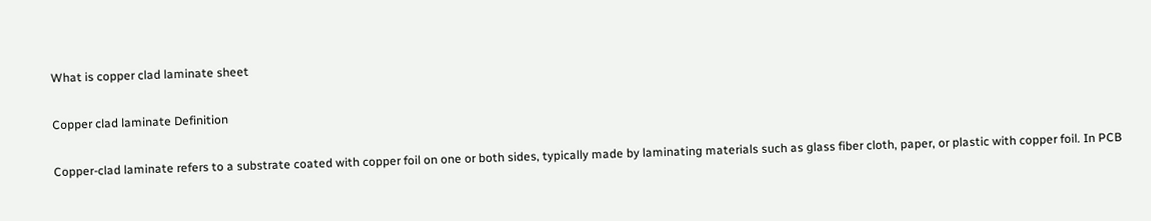What is copper clad laminate sheet

Copper clad laminate Definition

Copper-clad laminate refers to a substrate coated with copper foil on one or both sides, typically made by laminating materials such as glass fiber cloth, paper, or plastic with copper foil. In PCB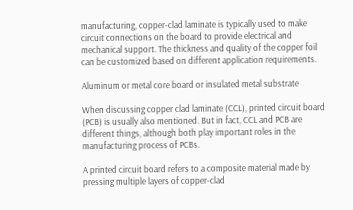manufacturing, copper-clad laminate is typically used to make circuit connections on the board to provide electrical and mechanical support. The thickness and quality of the copper foil can be customized based on different application requirements.

Aluminum or metal core board or insulated metal substrate

When discussing copper clad laminate (CCL), printed circuit board (PCB) is usually also mentioned. But in fact, CCL and PCB are different things, although both play important roles in the manufacturing process of PCBs.

A printed circuit board refers to a composite material made by pressing multiple layers of copper-clad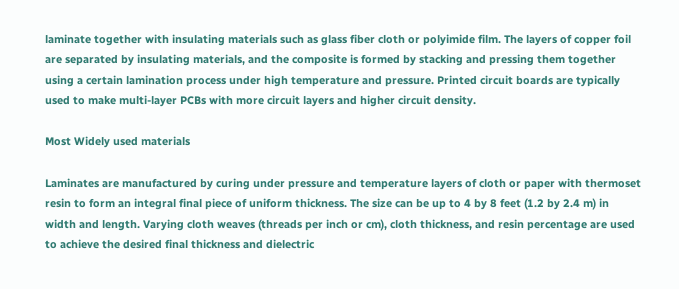laminate together with insulating materials such as glass fiber cloth or polyimide film. The layers of copper foil are separated by insulating materials, and the composite is formed by stacking and pressing them together using a certain lamination process under high temperature and pressure. Printed circuit boards are typically used to make multi-layer PCBs with more circuit layers and higher circuit density.

Most Widely used materials

Laminates are manufactured by curing under pressure and temperature layers of cloth or paper with thermoset resin to form an integral final piece of uniform thickness. The size can be up to 4 by 8 feet (1.2 by 2.4 m) in width and length. Varying cloth weaves (threads per inch or cm), cloth thickness, and resin percentage are used to achieve the desired final thickness and dielectric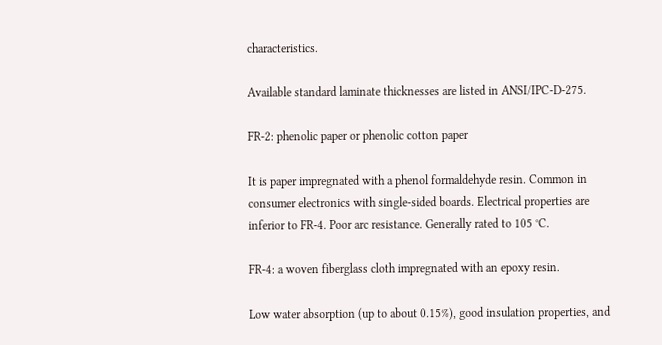characteristics.

Available standard laminate thicknesses are listed in ANSI/IPC-D-275.

FR-2: phenolic paper or phenolic cotton paper

It is paper impregnated with a phenol formaldehyde resin. Common in consumer electronics with single-sided boards. Electrical properties are inferior to FR-4. Poor arc resistance. Generally rated to 105 °C.

FR-4: a woven fiberglass cloth impregnated with an epoxy resin.

Low water absorption (up to about 0.15%), good insulation properties, and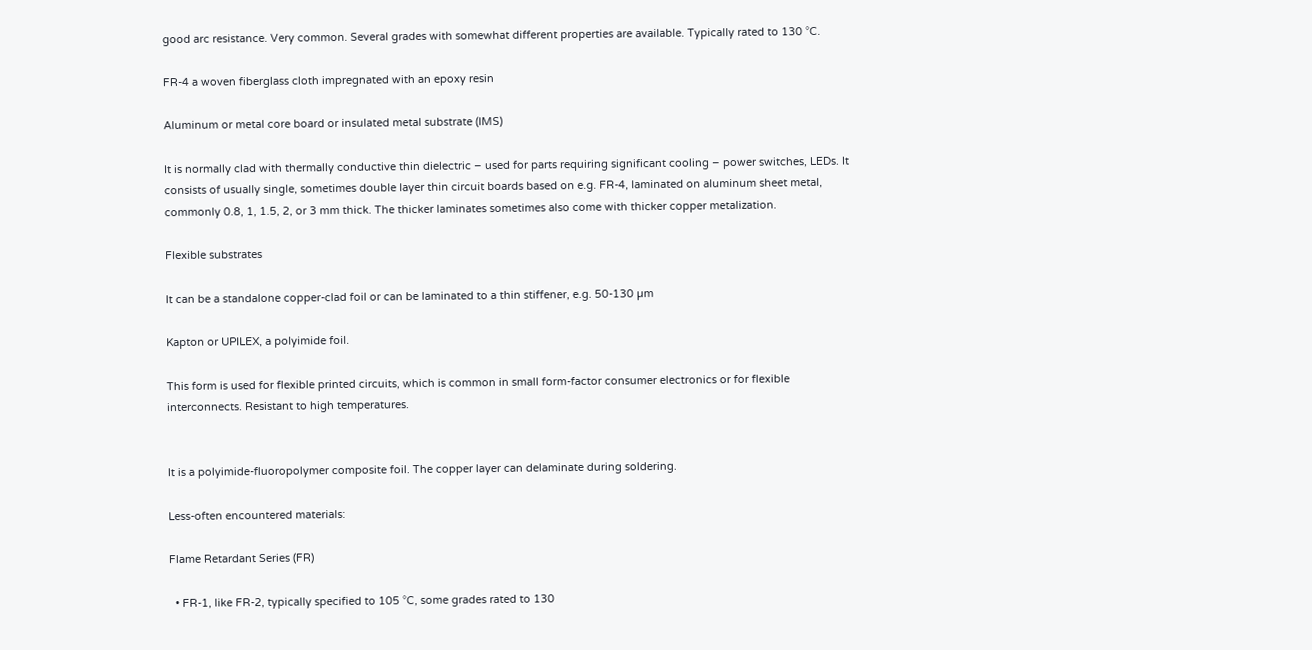good arc resistance. Very common. Several grades with somewhat different properties are available. Typically rated to 130 °C.

FR-4 a woven fiberglass cloth impregnated with an epoxy resin

Aluminum or metal core board or insulated metal substrate (IMS)

It is normally clad with thermally conductive thin dielectric – used for parts requiring significant cooling – power switches, LEDs. It consists of usually single, sometimes double layer thin circuit boards based on e.g. FR-4, laminated on aluminum sheet metal, commonly 0.8, 1, 1.5, 2, or 3 mm thick. The thicker laminates sometimes also come with thicker copper metalization.

Flexible substrates

It can be a standalone copper-clad foil or can be laminated to a thin stiffener, e.g. 50-130 µm

Kapton or UPILEX, a polyimide foil.

This form is used for flexible printed circuits, which is common in small form-factor consumer electronics or for flexible interconnects. Resistant to high temperatures.


It is a polyimide-fluoropolymer composite foil. The copper layer can delaminate during soldering.

Less-often encountered materials:

Flame Retardant Series (FR)

  • FR-1, like FR-2, typically specified to 105 °C, some grades rated to 130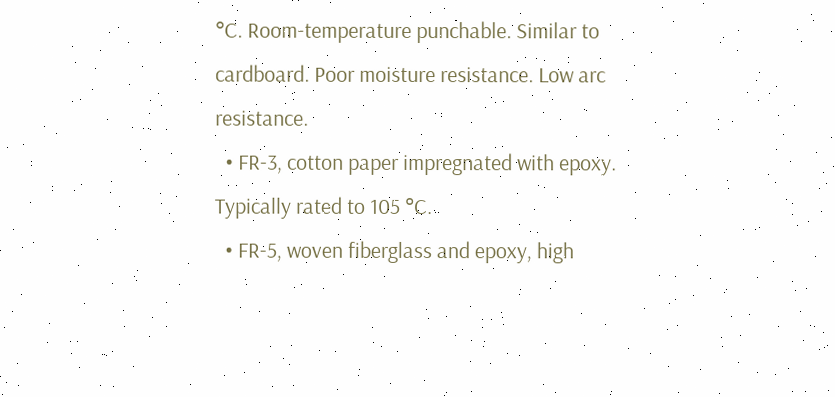°C. Room-temperature punchable. Similar to cardboard. Poor moisture resistance. Low arc resistance.
  • FR-3, cotton paper impregnated with epoxy. Typically rated to 105 °C.
  • FR-5, woven fiberglass and epoxy, high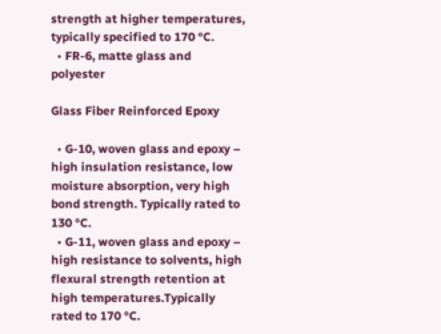strength at higher temperatures, typically specified to 170 °C.
  • FR-6, matte glass and polyester

Glass Fiber Reinforced Epoxy

  • G-10, woven glass and epoxy – high insulation resistance, low moisture absorption, very high bond strength. Typically rated to 130 °C.
  • G-11, woven glass and epoxy – high resistance to solvents, high flexural strength retention at high temperatures.Typically rated to 170 °C.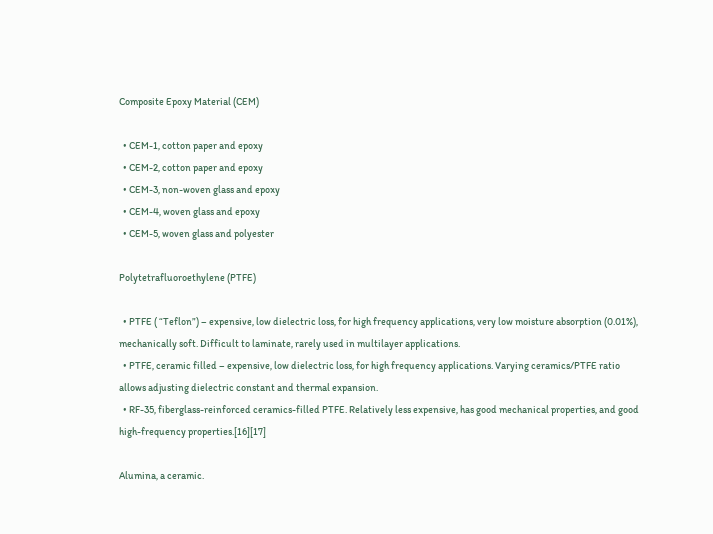Composite Epoxy Material (CEM)

  • CEM-1, cotton paper and epoxy
  • CEM-2, cotton paper and epoxy
  • CEM-3, non-woven glass and epoxy
  • CEM-4, woven glass and epoxy
  • CEM-5, woven glass and polyester

Polytetrafluoroethylene (PTFE)

  • PTFE ( “Teflon”) – expensive, low dielectric loss, for high frequency applications, very low moisture absorption (0.01%), mechanically soft. Difficult to laminate, rarely used in multilayer applications.
  • PTFE, ceramic filled – expensive, low dielectric loss, for high frequency applications. Varying ceramics/PTFE ratio allows adjusting dielectric constant and thermal expansion.
  • RF-35, fiberglass-reinforced ceramics-filled PTFE. Relatively less expensive, has good mechanical properties, and good high-frequency properties.[16][17]

Alumina, a ceramic.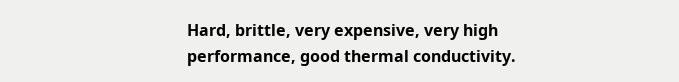Hard, brittle, very expensive, very high performance, good thermal conductivity.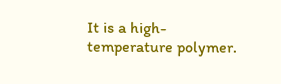It is a high-temperature polymer.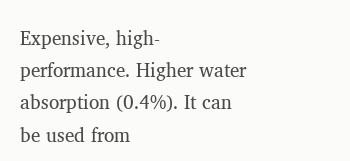Expensive, high-performance. Higher water absorption (0.4%). It can be used from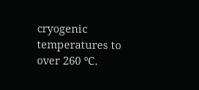cryogenic temperatures to over 260 °C.